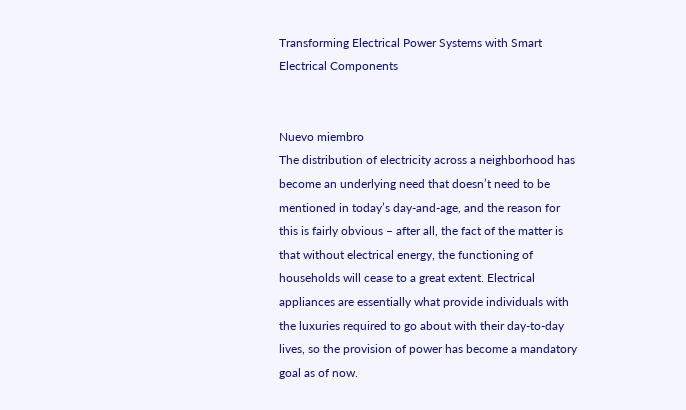Transforming Electrical Power Systems with Smart Electrical Components


Nuevo miembro
The distribution of electricity across a neighborhood has become an underlying need that doesn’t need to be mentioned in today’s day-and-age, and the reason for this is fairly obvious – after all, the fact of the matter is that without electrical energy, the functioning of households will cease to a great extent. Electrical appliances are essentially what provide individuals with the luxuries required to go about with their day-to-day lives, so the provision of power has become a mandatory goal as of now.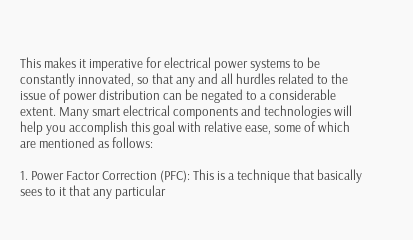This makes it imperative for electrical power systems to be constantly innovated, so that any and all hurdles related to the issue of power distribution can be negated to a considerable extent. Many smart electrical components and technologies will help you accomplish this goal with relative ease, some of which are mentioned as follows:

1. Power Factor Correction (PFC): This is a technique that basically sees to it that any particular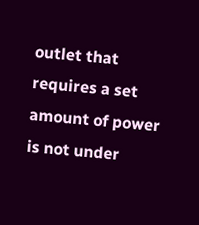outlet that requires a set amount of power is not under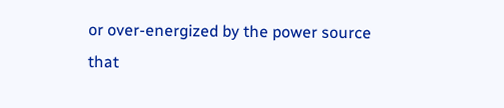or over-energized by the power source that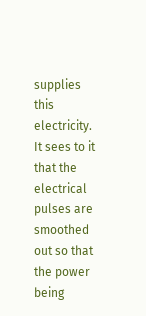supplies this electricity. It sees to it that the electrical pulses are smoothed out so that the power being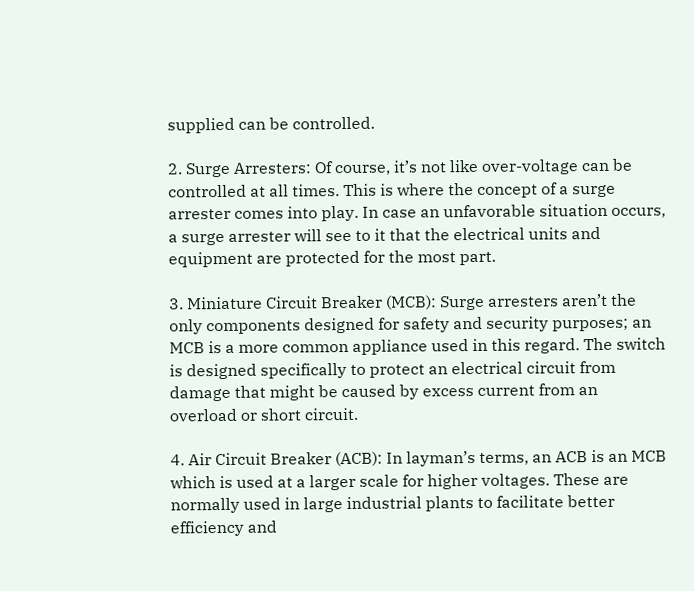supplied can be controlled.

2. Surge Arresters: Of course, it’s not like over-voltage can be controlled at all times. This is where the concept of a surge arrester comes into play. In case an unfavorable situation occurs, a surge arrester will see to it that the electrical units and equipment are protected for the most part.

3. Miniature Circuit Breaker (MCB): Surge arresters aren’t the only components designed for safety and security purposes; an MCB is a more common appliance used in this regard. The switch is designed specifically to protect an electrical circuit from damage that might be caused by excess current from an overload or short circuit.

4. Air Circuit Breaker (ACB): In layman’s terms, an ACB is an MCB which is used at a larger scale for higher voltages. These are normally used in large industrial plants to facilitate better efficiency and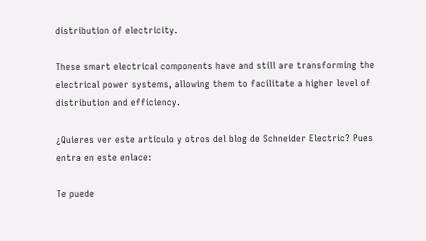distribution of electricity.

These smart electrical components have and still are transforming the electrical power systems, allowing them to facilitate a higher level of distribution and efficiency.

¿Quieres ver este artículo y otros del blog de Schneider Electric? Pues entra en este enlace:

Te puede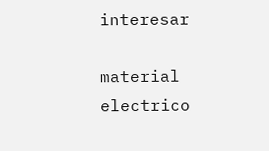interesar

material electrico